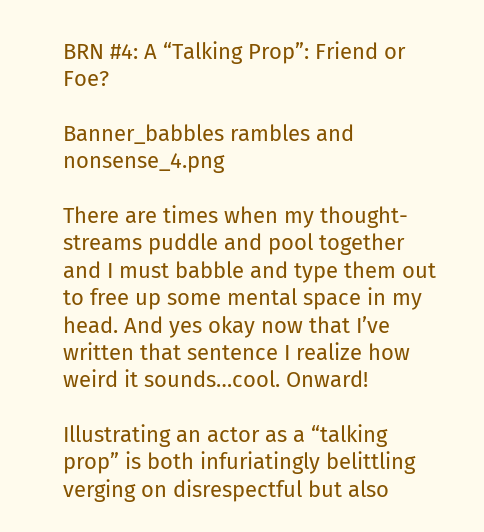BRN #4: A “Talking Prop”: Friend or Foe?

Banner_babbles rambles and nonsense_4.png

There are times when my thought-streams puddle and pool together and I must babble and type them out to free up some mental space in my head. And yes okay now that I’ve written that sentence I realize how weird it sounds…cool. Onward!

Illustrating an actor as a “talking prop” is both infuriatingly belittling verging on disrespectful but also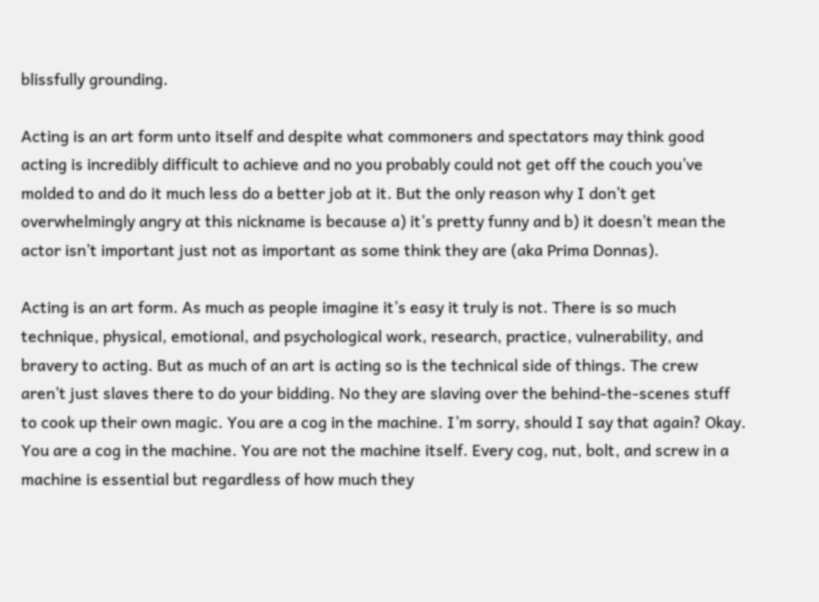blissfully grounding.

Acting is an art form unto itself and despite what commoners and spectators may think good acting is incredibly difficult to achieve and no you probably could not get off the couch you’ve molded to and do it much less do a better job at it. But the only reason why I don’t get overwhelmingly angry at this nickname is because a) it’s pretty funny and b) it doesn’t mean the actor isn’t important just not as important as some think they are (aka Prima Donnas).

Acting is an art form. As much as people imagine it’s easy it truly is not. There is so much technique, physical, emotional, and psychological work, research, practice, vulnerability, and bravery to acting. But as much of an art is acting so is the technical side of things. The crew aren’t just slaves there to do your bidding. No they are slaving over the behind-the-scenes stuff to cook up their own magic. You are a cog in the machine. I’m sorry, should I say that again? Okay. You are a cog in the machine. You are not the machine itself. Every cog, nut, bolt, and screw in a machine is essential but regardless of how much they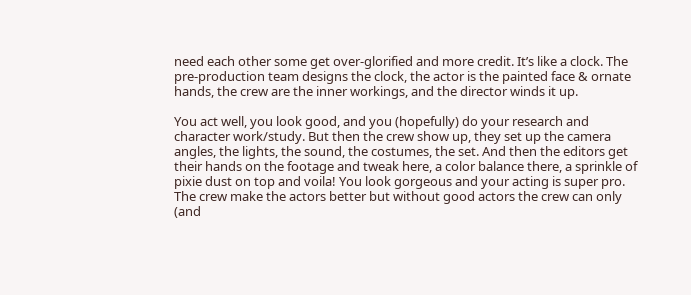need each other some get over-glorified and more credit. It’s like a clock. The pre-production team designs the clock, the actor is the painted face & ornate hands, the crew are the inner workings, and the director winds it up.

You act well, you look good, and you (hopefully) do your research and character work/study. But then the crew show up, they set up the camera angles, the lights, the sound, the costumes, the set. And then the editors get their hands on the footage and tweak here, a color balance there, a sprinkle of pixie dust on top and voila! You look gorgeous and your acting is super pro. The crew make the actors better but without good actors the crew can only (and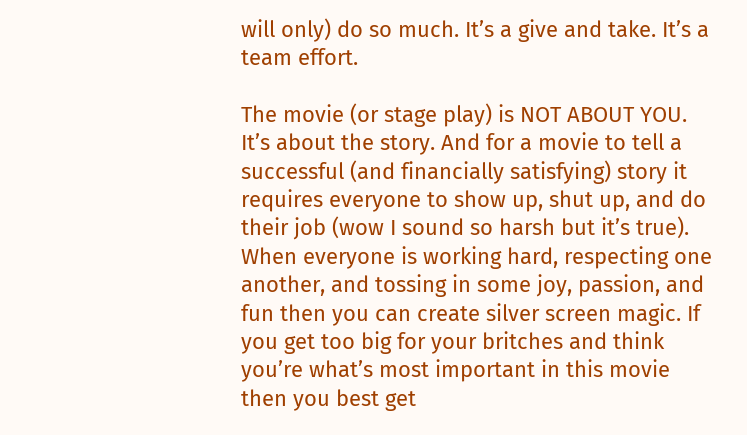will only) do so much. It’s a give and take. It’s a team effort.

The movie (or stage play) is NOT ABOUT YOU. It’s about the story. And for a movie to tell a successful (and financially satisfying) story it requires everyone to show up, shut up, and do their job (wow I sound so harsh but it’s true). When everyone is working hard, respecting one another, and tossing in some joy, passion, and fun then you can create silver screen magic. If you get too big for your britches and think you’re what’s most important in this movie then you best get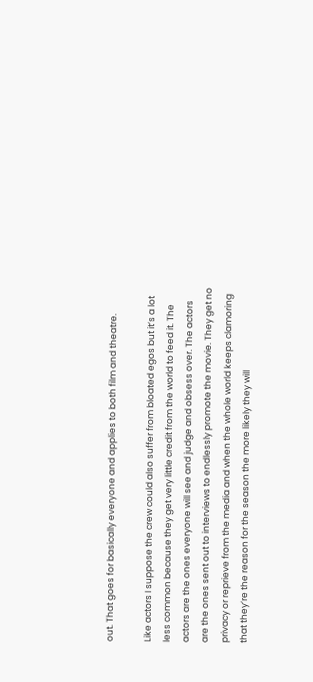out. That goes for basically everyone and applies to both film and theatre.

Like actors I suppose the crew could also suffer from bloated egos but it’s a lot less common because they get very little credit from the world to feed it. The actors are the ones everyone will see and judge and obsess over. The actors are the ones sent out to interviews to endlessly promote the movie. They get no privacy or reprieve from the media and when the whole world keeps clamoring that they’re the reason for the season the more likely they will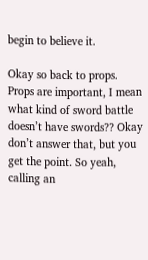begin to believe it.

Okay so back to props. Props are important, I mean what kind of sword battle doesn’t have swords?? Okay don’t answer that, but you get the point. So yeah, calling an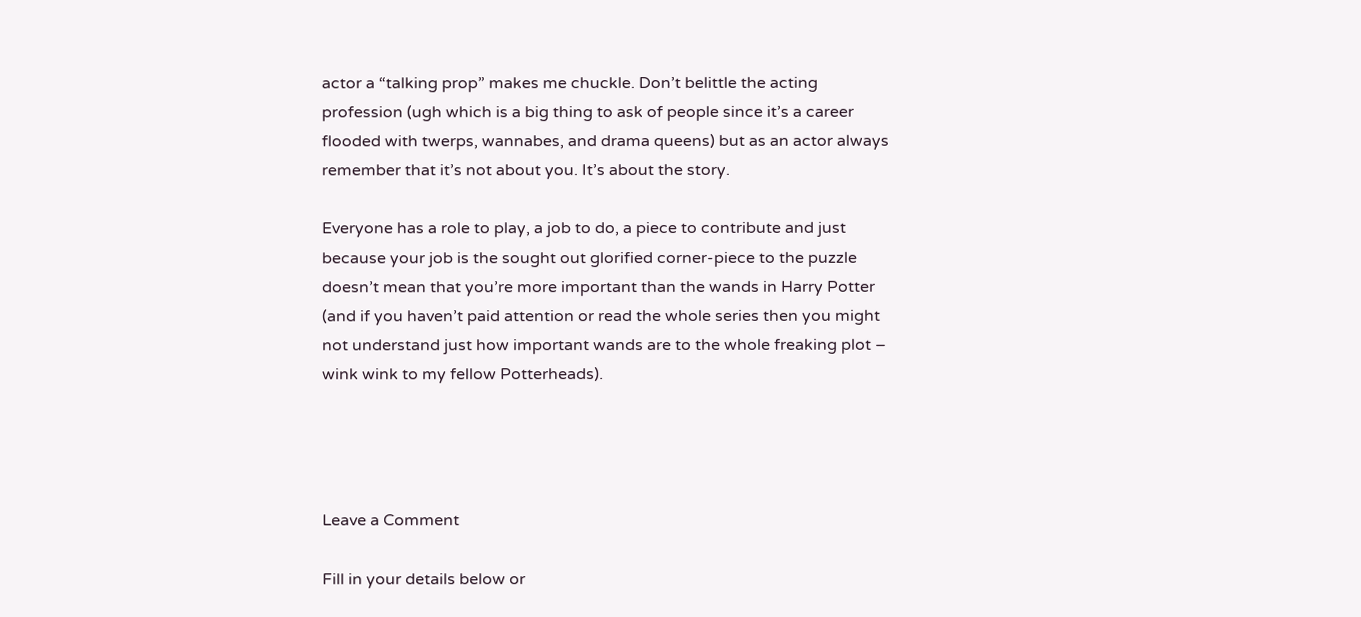actor a “talking prop” makes me chuckle. Don’t belittle the acting profession (ugh which is a big thing to ask of people since it’s a career flooded with twerps, wannabes, and drama queens) but as an actor always remember that it’s not about you. It’s about the story.

Everyone has a role to play, a job to do, a piece to contribute and just because your job is the sought out glorified corner-piece to the puzzle doesn’t mean that you’re more important than the wands in Harry Potter (and if you haven’t paid attention or read the whole series then you might not understand just how important wands are to the whole freaking plot – wink wink to my fellow Potterheads).




Leave a Comment

Fill in your details below or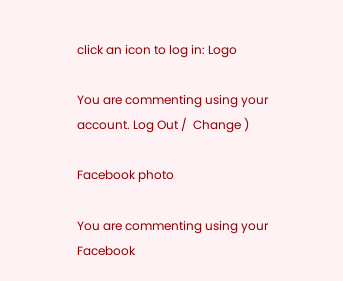click an icon to log in: Logo

You are commenting using your account. Log Out /  Change )

Facebook photo

You are commenting using your Facebook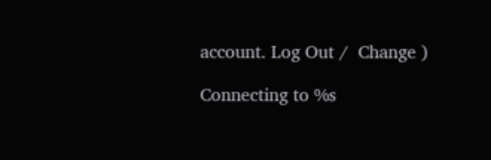account. Log Out /  Change )

Connecting to %s